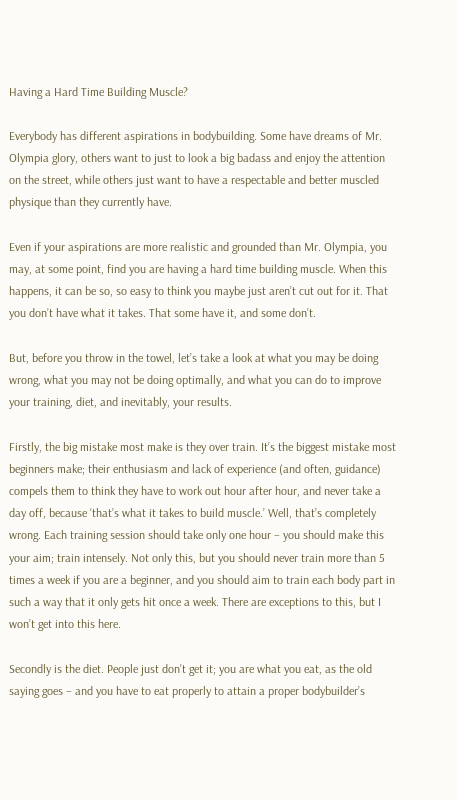Having a Hard Time Building Muscle?

Everybody has different aspirations in bodybuilding. Some have dreams of Mr. Olympia glory, others want to just to look a big badass and enjoy the attention on the street, while others just want to have a respectable and better muscled physique than they currently have.

Even if your aspirations are more realistic and grounded than Mr. Olympia, you may, at some point, find you are having a hard time building muscle. When this happens, it can be so, so easy to think you maybe just aren’t cut out for it. That you don’t have what it takes. That some have it, and some don’t.

But, before you throw in the towel, let’s take a look at what you may be doing wrong, what you may not be doing optimally, and what you can do to improve your training, diet, and inevitably, your results.

Firstly, the big mistake most make is they over train. It’s the biggest mistake most beginners make; their enthusiasm and lack of experience (and often, guidance) compels them to think they have to work out hour after hour, and never take a day off, because ‘that’s what it takes to build muscle.’ Well, that’s completely wrong. Each training session should take only one hour – you should make this your aim; train intensely. Not only this, but you should never train more than 5 times a week if you are a beginner, and you should aim to train each body part in such a way that it only gets hit once a week. There are exceptions to this, but I won’t get into this here.

Secondly is the diet. People just don’t get it; you are what you eat, as the old saying goes – and you have to eat properly to attain a proper bodybuilder’s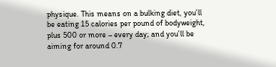physique. This means on a bulking diet, you’ll be eating 15 calories per pound of bodyweight, plus 500 or more – every day; and you’ll be aiming for around 0.7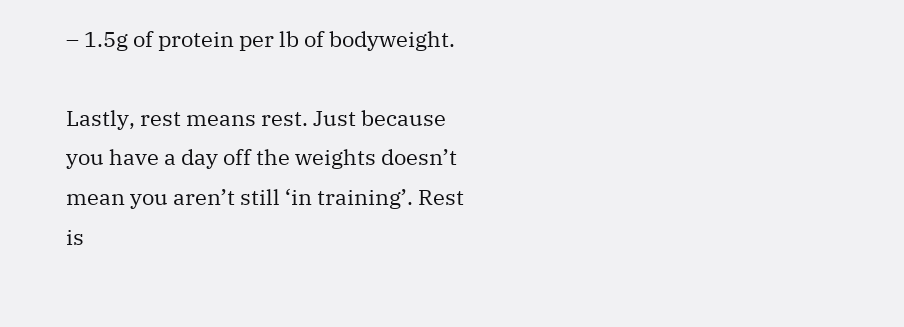– 1.5g of protein per lb of bodyweight.

Lastly, rest means rest. Just because you have a day off the weights doesn’t mean you aren’t still ‘in training’. Rest is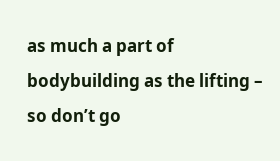as much a part of bodybuilding as the lifting – so don’t go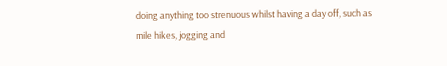doing anything too strenuous whilst having a day off, such as mile hikes, jogging and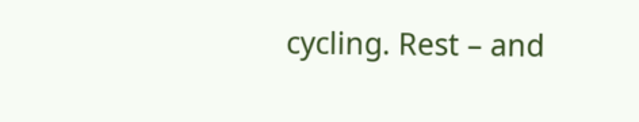cycling. Rest – and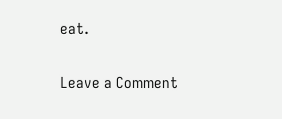eat.

Leave a Comment